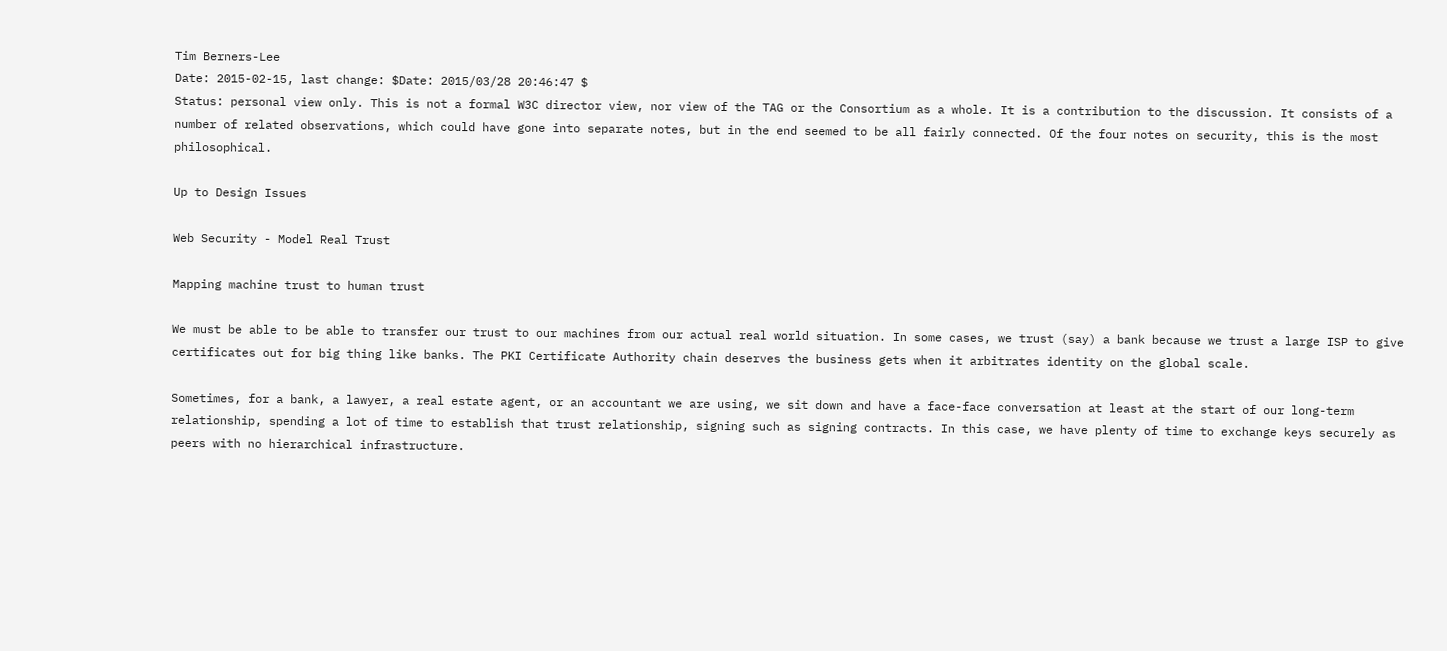Tim Berners-Lee
Date: 2015-02-15, last change: $Date: 2015/03/28 20:46:47 $
Status: personal view only. This is not a formal W3C director view, nor view of the TAG or the Consortium as a whole. It is a contribution to the discussion. It consists of a number of related observations, which could have gone into separate notes, but in the end seemed to be all fairly connected. Of the four notes on security, this is the most philosophical.

Up to Design Issues

Web Security - Model Real Trust

Mapping machine trust to human trust

We must be able to be able to transfer our trust to our machines from our actual real world situation. In some cases, we trust (say) a bank because we trust a large ISP to give certificates out for big thing like banks. The PKI Certificate Authority chain deserves the business gets when it arbitrates identity on the global scale.

Sometimes, for a bank, a lawyer, a real estate agent, or an accountant we are using, we sit down and have a face-face conversation at least at the start of our long-term relationship, spending a lot of time to establish that trust relationship, signing such as signing contracts. In this case, we have plenty of time to exchange keys securely as peers with no hierarchical infrastructure.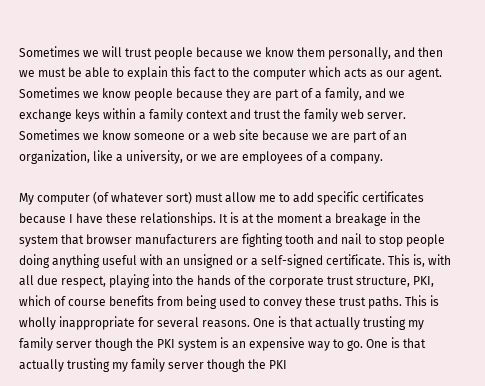Sometimes we will trust people because we know them personally, and then we must be able to explain this fact to the computer which acts as our agent. Sometimes we know people because they are part of a family, and we exchange keys within a family context and trust the family web server. Sometimes we know someone or a web site because we are part of an organization, like a university, or we are employees of a company.

My computer (of whatever sort) must allow me to add specific certificates because I have these relationships. It is at the moment a breakage in the system that browser manufacturers are fighting tooth and nail to stop people doing anything useful with an unsigned or a self-signed certificate. This is, with all due respect, playing into the hands of the corporate trust structure, PKI, which of course benefits from being used to convey these trust paths. This is wholly inappropriate for several reasons. One is that actually trusting my family server though the PKI system is an expensive way to go. One is that actually trusting my family server though the PKI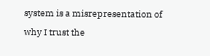system is a misrepresentation of why I trust the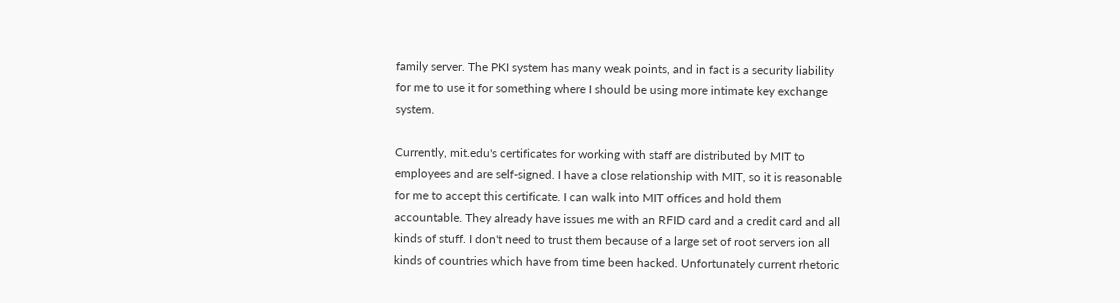family server. The PKI system has many weak points, and in fact is a security liability for me to use it for something where I should be using more intimate key exchange system.

Currently, mit.edu's certificates for working with staff are distributed by MIT to employees and are self-signed. I have a close relationship with MIT, so it is reasonable for me to accept this certificate. I can walk into MIT offices and hold them accountable. They already have issues me with an RFID card and a credit card and all kinds of stuff. I don't need to trust them because of a large set of root servers ion all kinds of countries which have from time been hacked. Unfortunately current rhetoric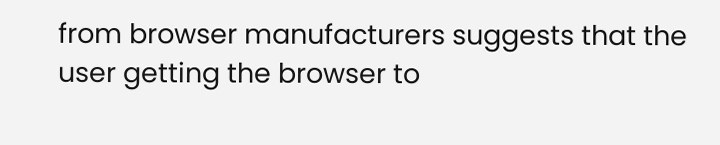from browser manufacturers suggests that the user getting the browser to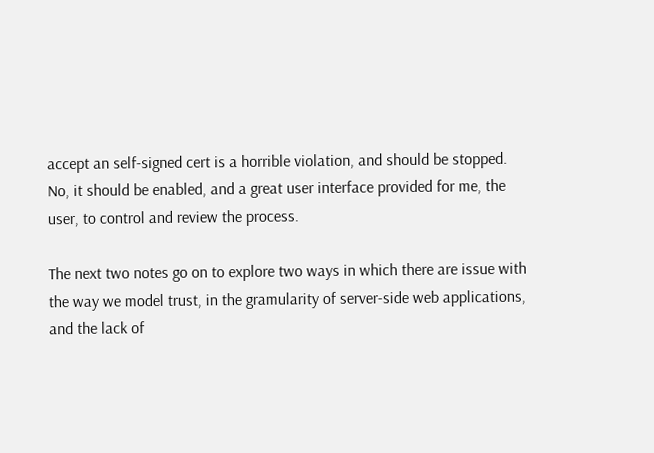accept an self-signed cert is a horrible violation, and should be stopped. No, it should be enabled, and a great user interface provided for me, the user, to control and review the process.

The next two notes go on to explore two ways in which there are issue with the way we model trust, in the gramularity of server-side web applications, and the lack of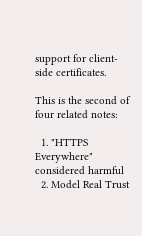support for client-side certificates.

This is the second of four related notes:

  1. "HTTPS Everywhere" considered harmful
  2. Model Real Trust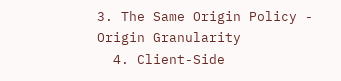3. The Same Origin Policy - Origin Granularity
  4. Client-Side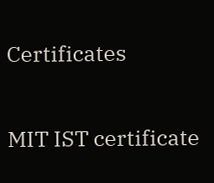Certificates


MIT IST certificate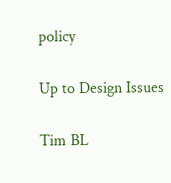policy

Up to Design Issues

Tim BL